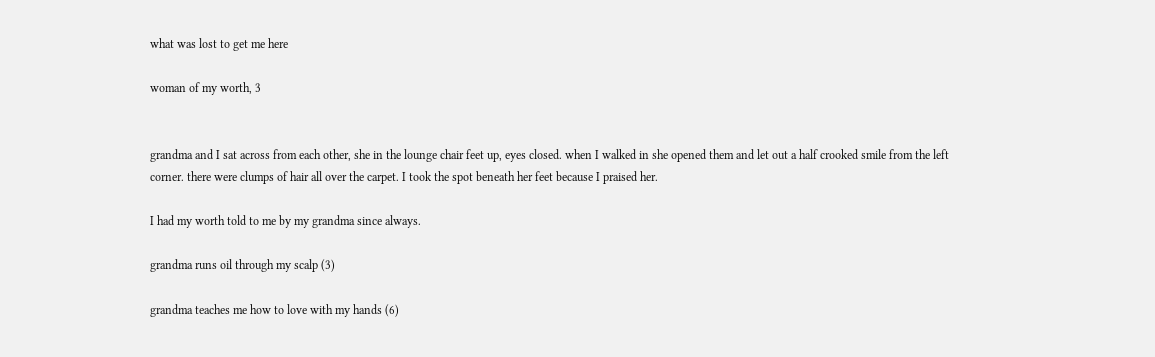what was lost to get me here

woman of my worth, 3


grandma and I sat across from each other, she in the lounge chair feet up, eyes closed. when I walked in she opened them and let out a half crooked smile from the left corner. there were clumps of hair all over the carpet. I took the spot beneath her feet because I praised her.

I had my worth told to me by my grandma since always.

grandma runs oil through my scalp (3)

grandma teaches me how to love with my hands (6)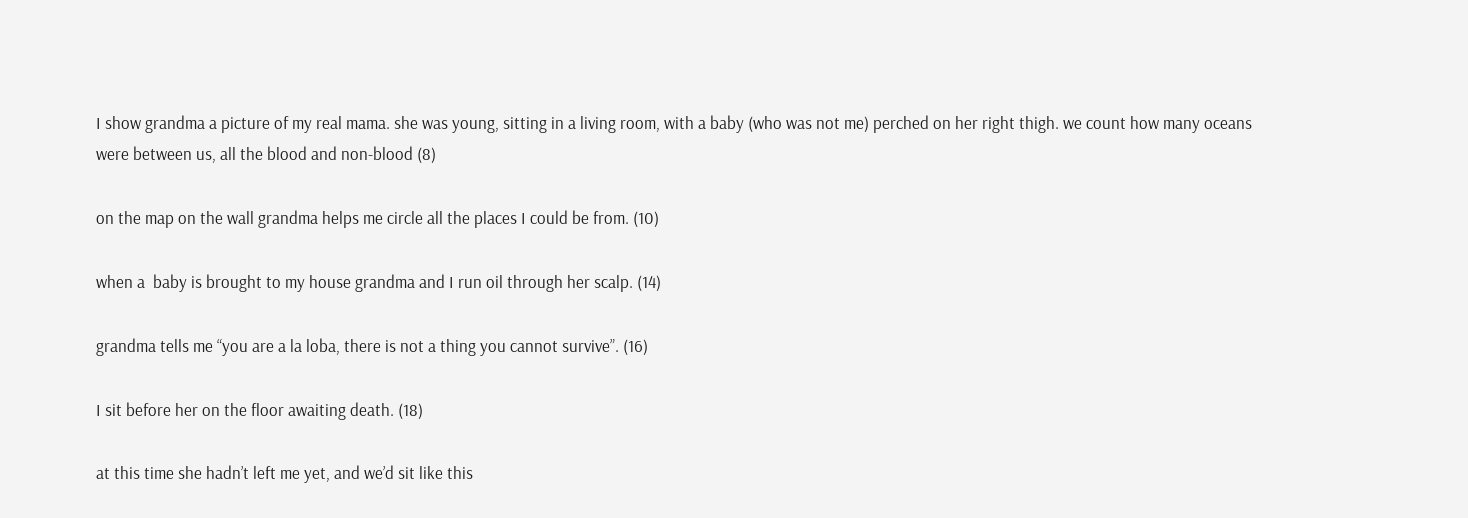I show grandma a picture of my real mama. she was young, sitting in a living room, with a baby (who was not me) perched on her right thigh. we count how many oceans were between us, all the blood and non-blood (8)

on the map on the wall grandma helps me circle all the places I could be from. (10)

when a  baby is brought to my house grandma and I run oil through her scalp. (14)

grandma tells me “you are a la loba, there is not a thing you cannot survive”. (16)

I sit before her on the floor awaiting death. (18)

at this time she hadn’t left me yet, and we’d sit like this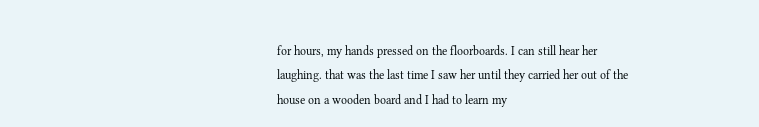for hours, my hands pressed on the floorboards. I can still hear her laughing. that was the last time I saw her until they carried her out of the house on a wooden board and I had to learn my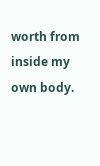worth from inside my own body.